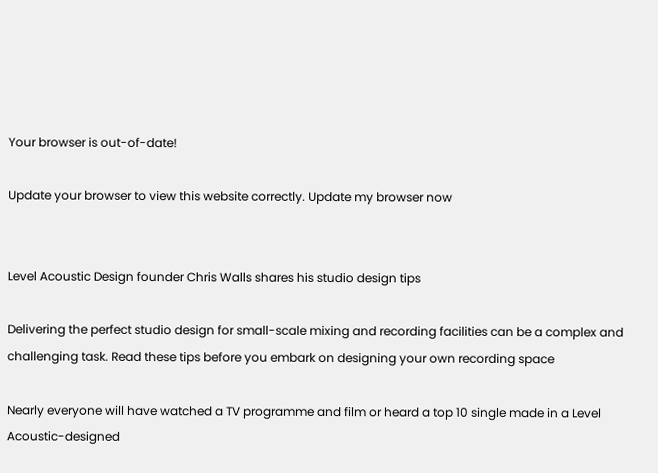Your browser is out-of-date!

Update your browser to view this website correctly. Update my browser now


Level Acoustic Design founder Chris Walls shares his studio design tips

Delivering the perfect studio design for small-scale mixing and recording facilities can be a complex and challenging task. Read these tips before you embark on designing your own recording space

Nearly everyone will have watched a TV programme and film or heard a top 10 single made in a Level Acoustic-designed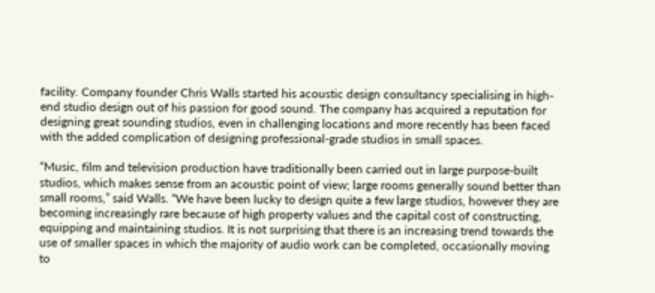facility. Company founder Chris Walls started his acoustic design consultancy specialising in high-end studio design out of his passion for good sound. The company has acquired a reputation for designing great sounding studios, even in challenging locations and more recently has been faced with the added complication of designing professional-grade studios in small spaces.

“Music, film and television production have traditionally been carried out in large purpose-built studios, which makes sense from an acoustic point of view; large rooms generally sound better than small rooms,” said Walls. “We have been lucky to design quite a few large studios, however they are becoming increasingly rare because of high property values and the capital cost of constructing, equipping and maintaining studios. It is not surprising that there is an increasing trend towards the use of smaller spaces in which the majority of audio work can be completed, occasionally moving to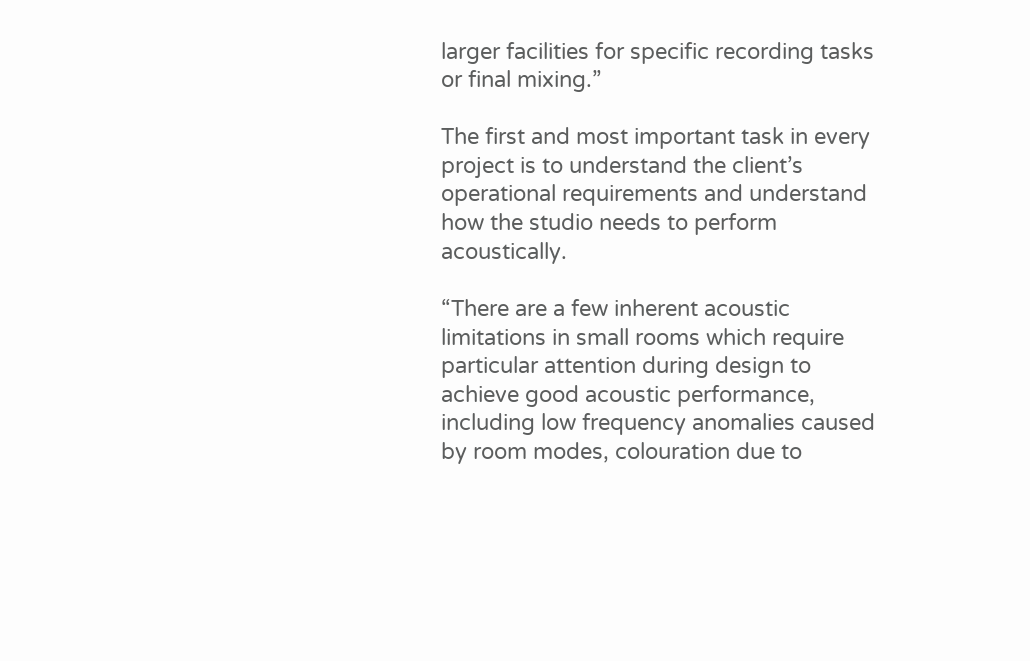larger facilities for specific recording tasks or final mixing.”

The first and most important task in every project is to understand the client’s operational requirements and understand how the studio needs to perform acoustically.

“There are a few inherent acoustic limitations in small rooms which require particular attention during design to achieve good acoustic performance, including low frequency anomalies caused by room modes, colouration due to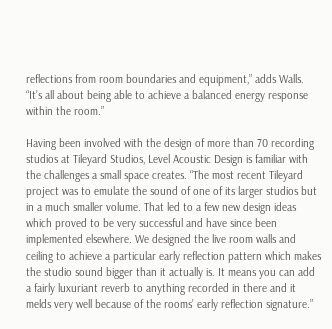reflections from room boundaries and equipment,” adds Walls. “It’s all about being able to achieve a balanced energy response within the room.”

Having been involved with the design of more than 70 recording studios at Tileyard Studios, Level Acoustic Design is familiar with the challenges a small space creates. “The most recent Tileyard project was to emulate the sound of one of its larger studios but in a much smaller volume. That led to a few new design ideas which proved to be very successful and have since been implemented elsewhere. We designed the live room walls and ceiling to achieve a particular early reflection pattern which makes the studio sound bigger than it actually is. It means you can add a fairly luxuriant reverb to anything recorded in there and it melds very well because of the rooms’ early reflection signature.”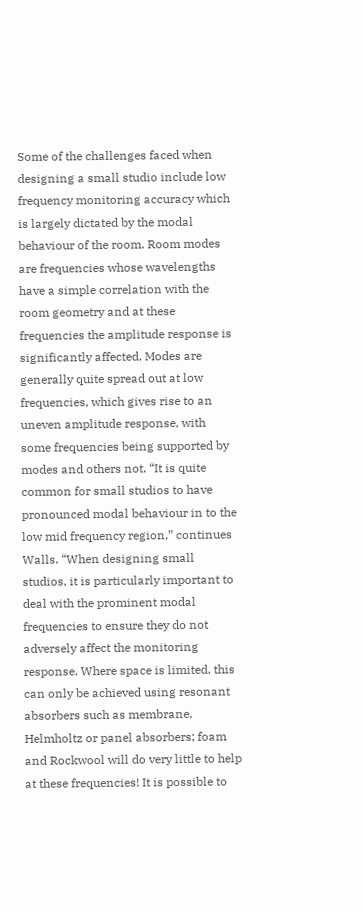Some of the challenges faced when designing a small studio include low frequency monitoring accuracy which is largely dictated by the modal behaviour of the room. Room modes are frequencies whose wavelengths have a simple correlation with the room geometry and at these frequencies the amplitude response is significantly affected. Modes are generally quite spread out at low frequencies, which gives rise to an uneven amplitude response, with some frequencies being supported by modes and others not. “It is quite common for small studios to have pronounced modal behaviour in to the low mid frequency region,” continues Walls. “When designing small studios, it is particularly important to deal with the prominent modal frequencies to ensure they do not adversely affect the monitoring response. Where space is limited, this can only be achieved using resonant absorbers such as membrane, Helmholtz or panel absorbers; foam and Rockwool will do very little to help at these frequencies! It is possible to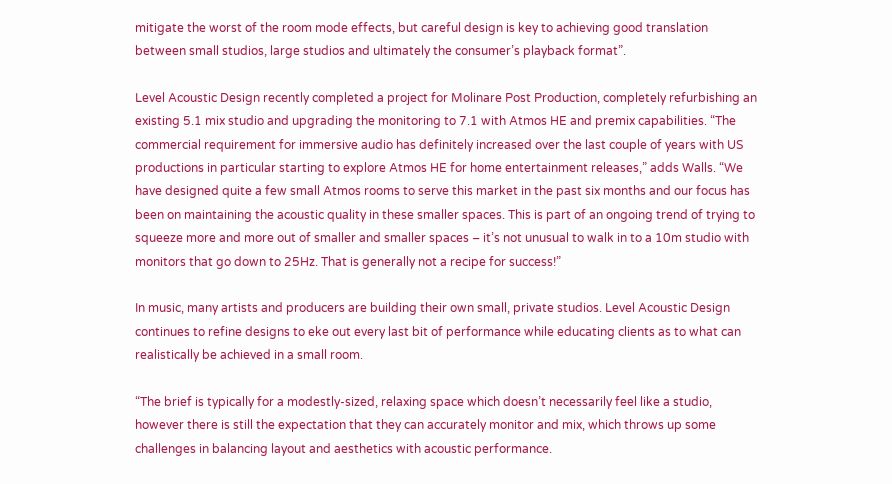mitigate the worst of the room mode effects, but careful design is key to achieving good translation between small studios, large studios and ultimately the consumer’s playback format”.

Level Acoustic Design recently completed a project for Molinare Post Production, completely refurbishing an existing 5.1 mix studio and upgrading the monitoring to 7.1 with Atmos HE and premix capabilities. “The commercial requirement for immersive audio has definitely increased over the last couple of years with US productions in particular starting to explore Atmos HE for home entertainment releases,” adds Walls. “We have designed quite a few small Atmos rooms to serve this market in the past six months and our focus has been on maintaining the acoustic quality in these smaller spaces. This is part of an ongoing trend of trying to squeeze more and more out of smaller and smaller spaces – it’s not unusual to walk in to a 10m studio with monitors that go down to 25Hz. That is generally not a recipe for success!”

In music, many artists and producers are building their own small, private studios. Level Acoustic Design continues to refine designs to eke out every last bit of performance while educating clients as to what can realistically be achieved in a small room.

“The brief is typically for a modestly-sized, relaxing space which doesn’t necessarily feel like a studio, however there is still the expectation that they can accurately monitor and mix, which throws up some challenges in balancing layout and aesthetics with acoustic performance.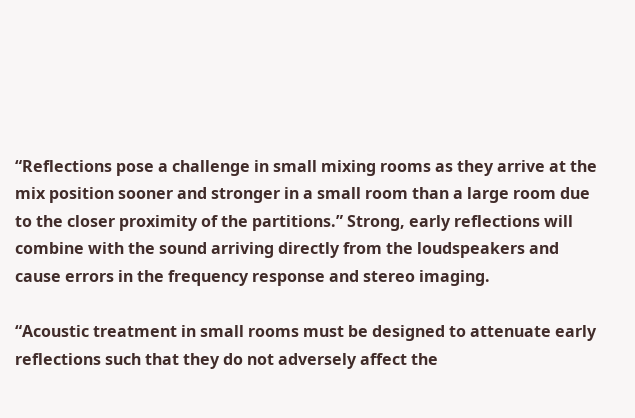“Reflections pose a challenge in small mixing rooms as they arrive at the mix position sooner and stronger in a small room than a large room due to the closer proximity of the partitions.” Strong, early reflections will combine with the sound arriving directly from the loudspeakers and cause errors in the frequency response and stereo imaging.

“Acoustic treatment in small rooms must be designed to attenuate early reflections such that they do not adversely affect the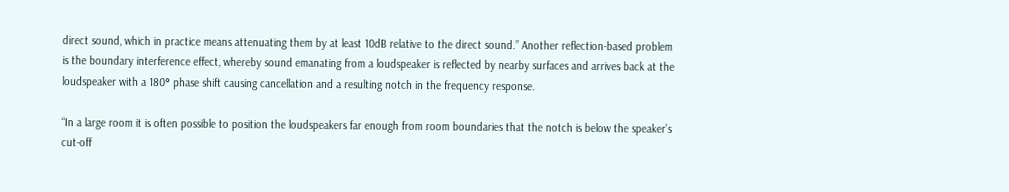direct sound, which in practice means attenuating them by at least 10dB relative to the direct sound.” Another reflection-based problem is the boundary interference effect, whereby sound emanating from a loudspeaker is reflected by nearby surfaces and arrives back at the loudspeaker with a 180° phase shift causing cancellation and a resulting notch in the frequency response.

“In a large room it is often possible to position the loudspeakers far enough from room boundaries that the notch is below the speaker’s cut-off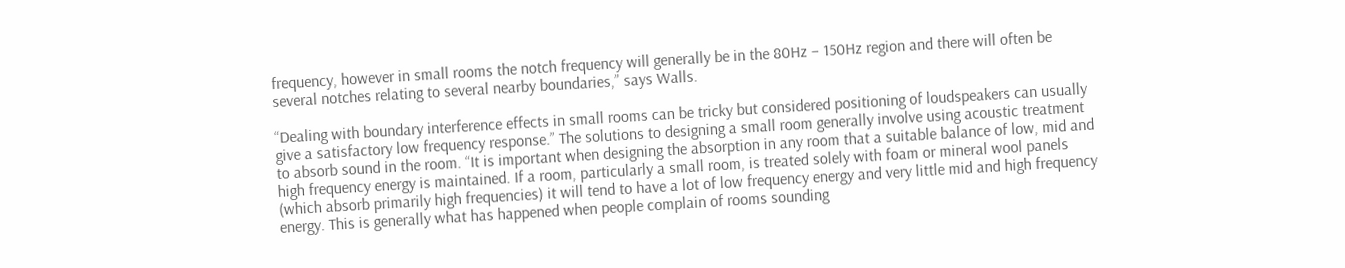frequency, however in small rooms the notch frequency will generally be in the 80Hz – 150Hz region and there will often be several notches relating to several nearby boundaries,” says Walls.

“Dealing with boundary interference effects in small rooms can be tricky but considered positioning of loudspeakers can usually give a satisfactory low frequency response.” The solutions to designing a small room generally involve using acoustic treatment to absorb sound in the room. “It is important when designing the absorption in any room that a suitable balance of low, mid and high frequency energy is maintained. If a room, particularly a small room, is treated solely with foam or mineral wool panels (which absorb primarily high frequencies) it will tend to have a lot of low frequency energy and very little mid and high frequency energy. This is generally what has happened when people complain of rooms sounding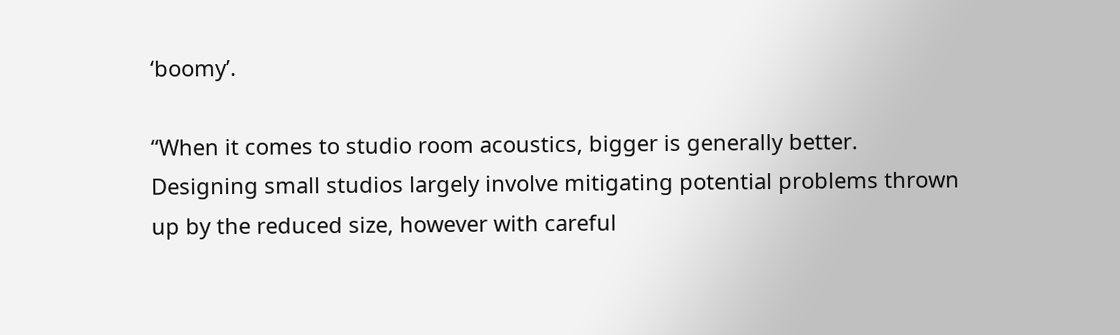‘boomy’.

“When it comes to studio room acoustics, bigger is generally better. Designing small studios largely involve mitigating potential problems thrown up by the reduced size, however with careful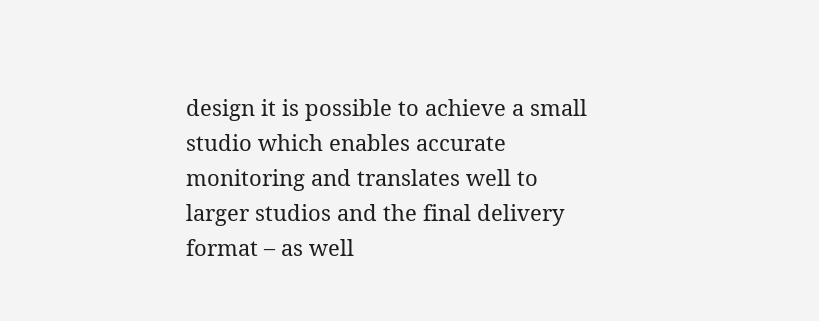design it is possible to achieve a small studio which enables accurate monitoring and translates well to larger studios and the final delivery format – as well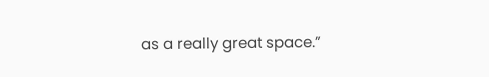as a really great space.”